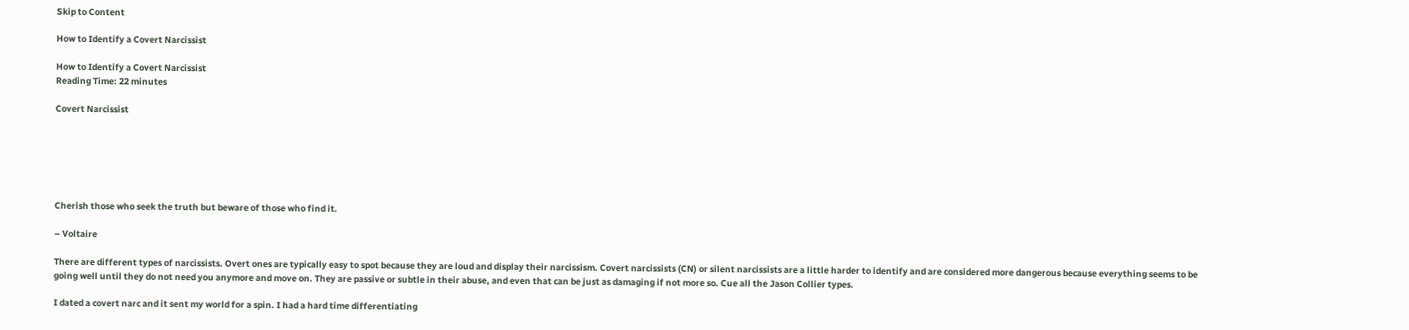Skip to Content

How to Identify a Covert Narcissist

How to Identify a Covert Narcissist
Reading Time: 22 minutes

Covert Narcissist






Cherish those who seek the truth but beware of those who find it.

– Voltaire

There are different types of narcissists. Overt ones are typically easy to spot because they are loud and display their narcissism. Covert narcissists (CN) or silent narcissists are a little harder to identify and are considered more dangerous because everything seems to be going well until they do not need you anymore and move on. They are passive or subtle in their abuse, and even that can be just as damaging if not more so. Cue all the Jason Collier types.

I dated a covert narc and it sent my world for a spin. I had a hard time differentiating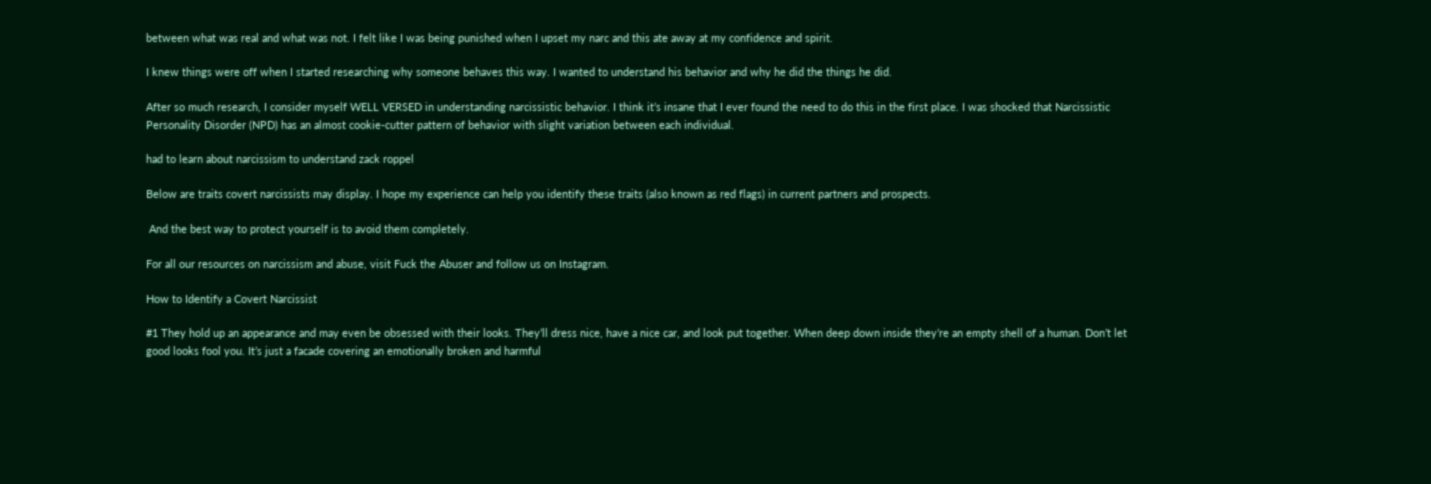between what was real and what was not. I felt like I was being punished when I upset my narc and this ate away at my confidence and spirit.

I knew things were off when I started researching why someone behaves this way. I wanted to understand his behavior and why he did the things he did.

After so much research, I consider myself WELL VERSED in understanding narcissistic behavior. I think it’s insane that I ever found the need to do this in the first place. I was shocked that Narcissistic Personality Disorder (NPD) has an almost cookie-cutter pattern of behavior with slight variation between each individual.

had to learn about narcissism to understand zack roppel

Below are traits covert narcissists may display. I hope my experience can help you identify these traits (also known as red flags) in current partners and prospects.

 And the best way to protect yourself is to avoid them completely.

For all our resources on narcissism and abuse, visit Fuck the Abuser and follow us on Instagram.

How to Identify a Covert Narcissist

#1 They hold up an appearance and may even be obsessed with their looks. They’ll dress nice, have a nice car, and look put together. When deep down inside they’re an empty shell of a human. Don’t let good looks fool you. It’s just a facade covering an emotionally broken and harmful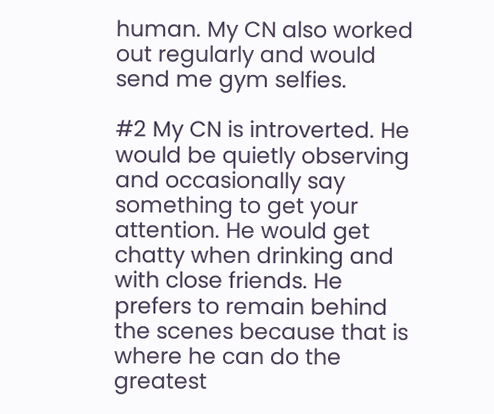human. My CN also worked out regularly and would send me gym selfies.

#2 My CN is introverted. He would be quietly observing and occasionally say something to get your attention. He would get chatty when drinking and with close friends. He prefers to remain behind the scenes because that is where he can do the greatest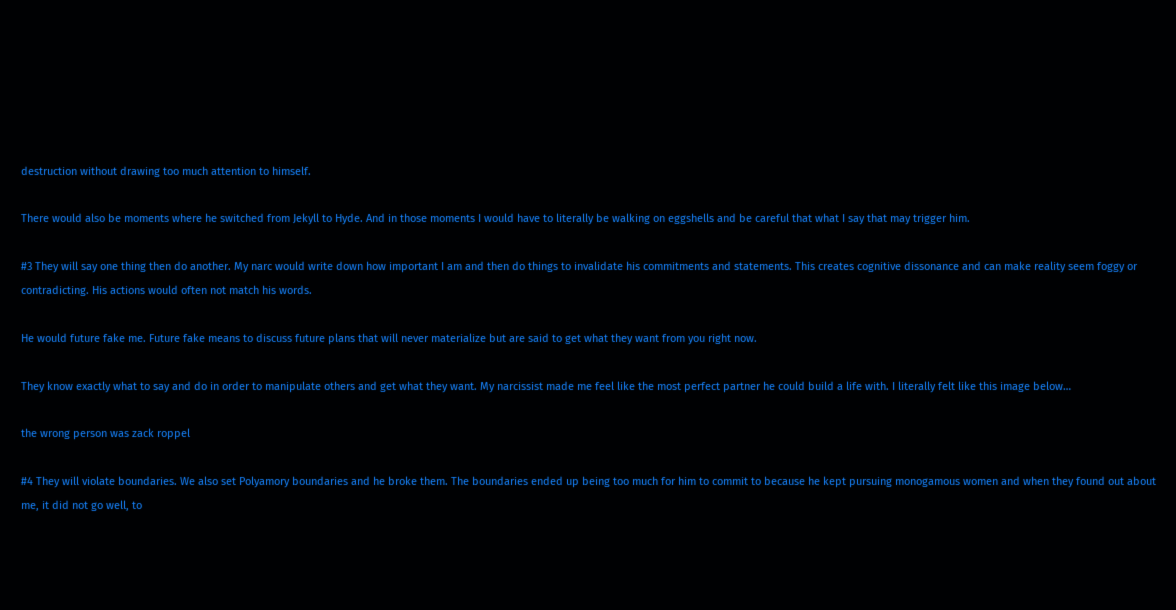destruction without drawing too much attention to himself.

There would also be moments where he switched from Jekyll to Hyde. And in those moments I would have to literally be walking on eggshells and be careful that what I say that may trigger him.

#3 They will say one thing then do another. My narc would write down how important I am and then do things to invalidate his commitments and statements. This creates cognitive dissonance and can make reality seem foggy or contradicting. His actions would often not match his words.

He would future fake me. Future fake means to discuss future plans that will never materialize but are said to get what they want from you right now.

They know exactly what to say and do in order to manipulate others and get what they want. My narcissist made me feel like the most perfect partner he could build a life with. I literally felt like this image below…

the wrong person was zack roppel

#4 They will violate boundaries. We also set Polyamory boundaries and he broke them. The boundaries ended up being too much for him to commit to because he kept pursuing monogamous women and when they found out about me, it did not go well, to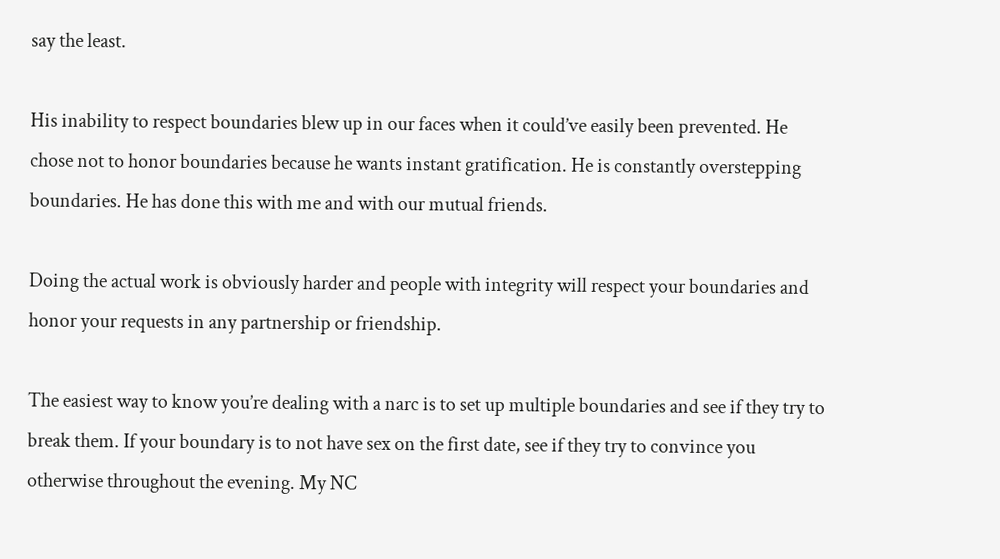say the least.

His inability to respect boundaries blew up in our faces when it could’ve easily been prevented. He chose not to honor boundaries because he wants instant gratification. He is constantly overstepping boundaries. He has done this with me and with our mutual friends.

Doing the actual work is obviously harder and people with integrity will respect your boundaries and honor your requests in any partnership or friendship.

The easiest way to know you’re dealing with a narc is to set up multiple boundaries and see if they try to break them. If your boundary is to not have sex on the first date, see if they try to convince you otherwise throughout the evening. My NC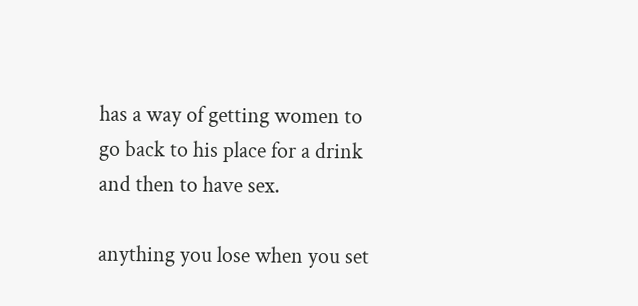has a way of getting women to go back to his place for a drink and then to have sex.

anything you lose when you set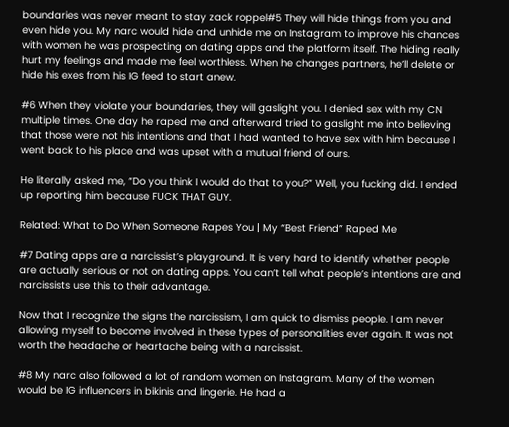boundaries was never meant to stay zack roppel#5 They will hide things from you and even hide you. My narc would hide and unhide me on Instagram to improve his chances with women he was prospecting on dating apps and the platform itself. The hiding really hurt my feelings and made me feel worthless. When he changes partners, he’ll delete or hide his exes from his IG feed to start anew.

#6 When they violate your boundaries, they will gaslight you. I denied sex with my CN multiple times. One day he raped me and afterward tried to gaslight me into believing that those were not his intentions and that I had wanted to have sex with him because I went back to his place and was upset with a mutual friend of ours.

He literally asked me, “Do you think I would do that to you?” Well, you fucking did. I ended up reporting him because FUCK THAT GUY.

Related: What to Do When Someone Rapes You | My “Best Friend” Raped Me

#7 Dating apps are a narcissist’s playground. It is very hard to identify whether people are actually serious or not on dating apps. You can’t tell what people’s intentions are and narcissists use this to their advantage.

Now that I recognize the signs the narcissism, I am quick to dismiss people. I am never allowing myself to become involved in these types of personalities ever again. It was not worth the headache or heartache being with a narcissist.

#8 My narc also followed a lot of random women on Instagram. Many of the women would be IG influencers in bikinis and lingerie. He had a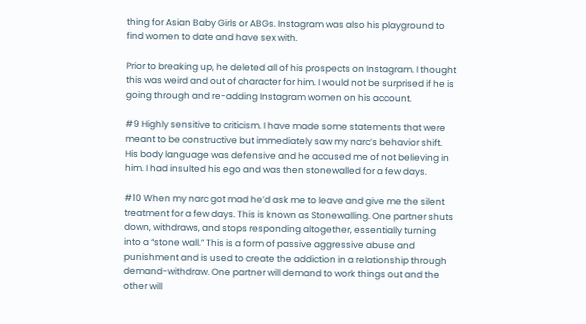thing for Asian Baby Girls or ABGs. Instagram was also his playground to find women to date and have sex with.

Prior to breaking up, he deleted all of his prospects on Instagram. I thought this was weird and out of character for him. I would not be surprised if he is going through and re-adding Instagram women on his account.

#9 Highly sensitive to criticism. I have made some statements that were meant to be constructive but immediately saw my narc’s behavior shift. His body language was defensive and he accused me of not believing in him. I had insulted his ego and was then stonewalled for a few days.

#10 When my narc got mad he’d ask me to leave and give me the silent treatment for a few days. This is known as Stonewalling. One partner shuts down, withdraws, and stops responding altogether, essentially turning into a “stone wall.” This is a form of passive aggressive abuse and punishment and is used to create the addiction in a relationship through demand-withdraw. One partner will demand to work things out and the other will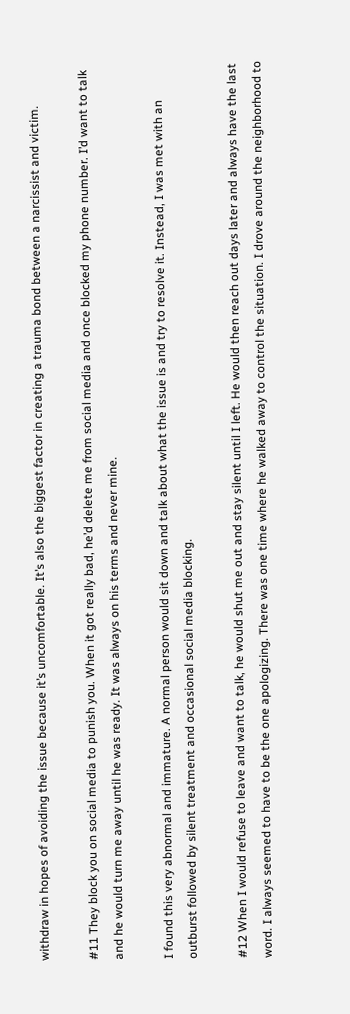withdraw in hopes of avoiding the issue because it’s uncomfortable. It’s also the biggest factor in creating a trauma bond between a narcissist and victim.

#11 They block you on social media to punish you. When it got really bad, he’d delete me from social media and once blocked my phone number. I’d want to talk and he would turn me away until he was ready. It was always on his terms and never mine.

I found this very abnormal and immature. A normal person would sit down and talk about what the issue is and try to resolve it. Instead, I was met with an outburst followed by silent treatment and occasional social media blocking.

#12 When I would refuse to leave and want to talk, he would shut me out and stay silent until I left. He would then reach out days later and always have the last word. I always seemed to have to be the one apologizing. There was one time where he walked away to control the situation. I drove around the neighborhood to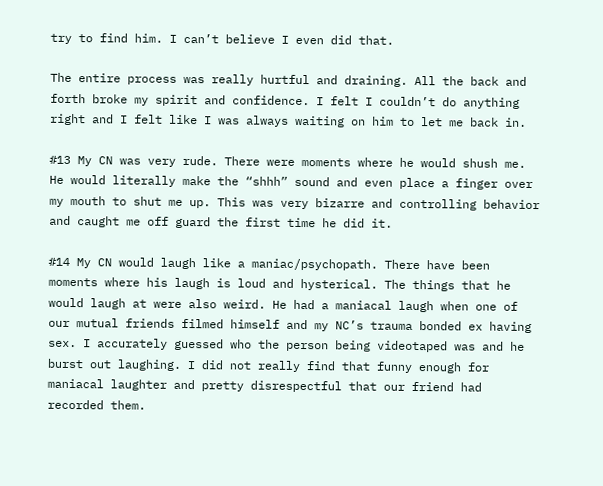try to find him. I can’t believe I even did that.

The entire process was really hurtful and draining. All the back and forth broke my spirit and confidence. I felt I couldn’t do anything right and I felt like I was always waiting on him to let me back in.

#13 My CN was very rude. There were moments where he would shush me. He would literally make the “shhh” sound and even place a finger over my mouth to shut me up. This was very bizarre and controlling behavior and caught me off guard the first time he did it.

#14 My CN would laugh like a maniac/psychopath. There have been moments where his laugh is loud and hysterical. The things that he would laugh at were also weird. He had a maniacal laugh when one of our mutual friends filmed himself and my NC’s trauma bonded ex having sex. I accurately guessed who the person being videotaped was and he burst out laughing. I did not really find that funny enough for maniacal laughter and pretty disrespectful that our friend had recorded them.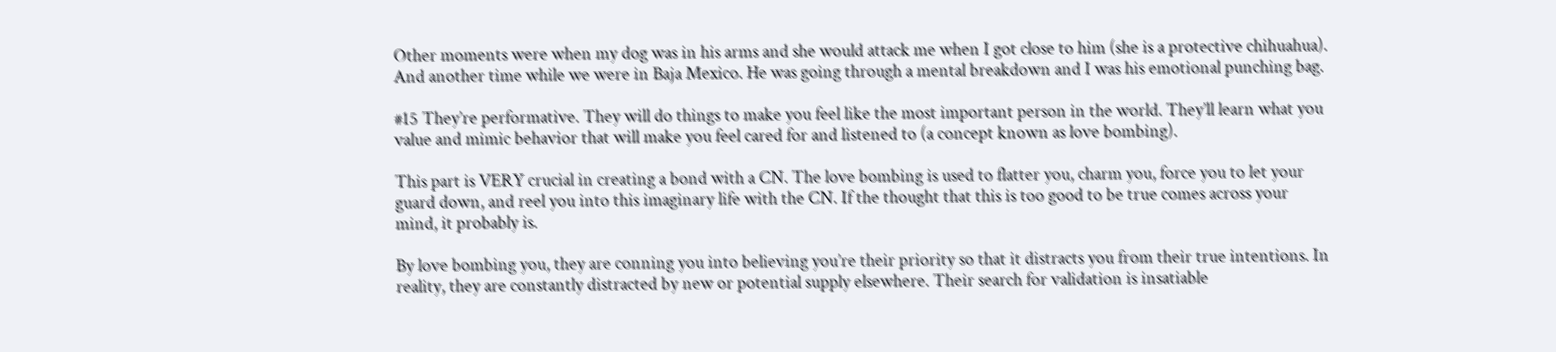Other moments were when my dog was in his arms and she would attack me when I got close to him (she is a protective chihuahua). And another time while we were in Baja Mexico. He was going through a mental breakdown and I was his emotional punching bag.

#15 They’re performative. They will do things to make you feel like the most important person in the world. They’ll learn what you value and mimic behavior that will make you feel cared for and listened to (a concept known as love bombing).

This part is VERY crucial in creating a bond with a CN. The love bombing is used to flatter you, charm you, force you to let your guard down, and reel you into this imaginary life with the CN. If the thought that this is too good to be true comes across your mind, it probably is.

By love bombing you, they are conning you into believing you’re their priority so that it distracts you from their true intentions. In reality, they are constantly distracted by new or potential supply elsewhere. Their search for validation is insatiable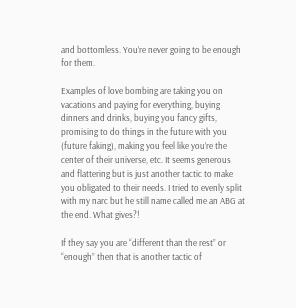and bottomless. You’re never going to be enough for them.

Examples of love bombing are taking you on vacations and paying for everything, buying dinners and drinks, buying you fancy gifts, promising to do things in the future with you (future faking), making you feel like you’re the center of their universe, etc. It seems generous and flattering but is just another tactic to make you obligated to their needs. I tried to evenly split with my narc but he still name called me an ABG at the end. What gives?!

If they say you are “different than the rest” or “enough” then that is another tactic of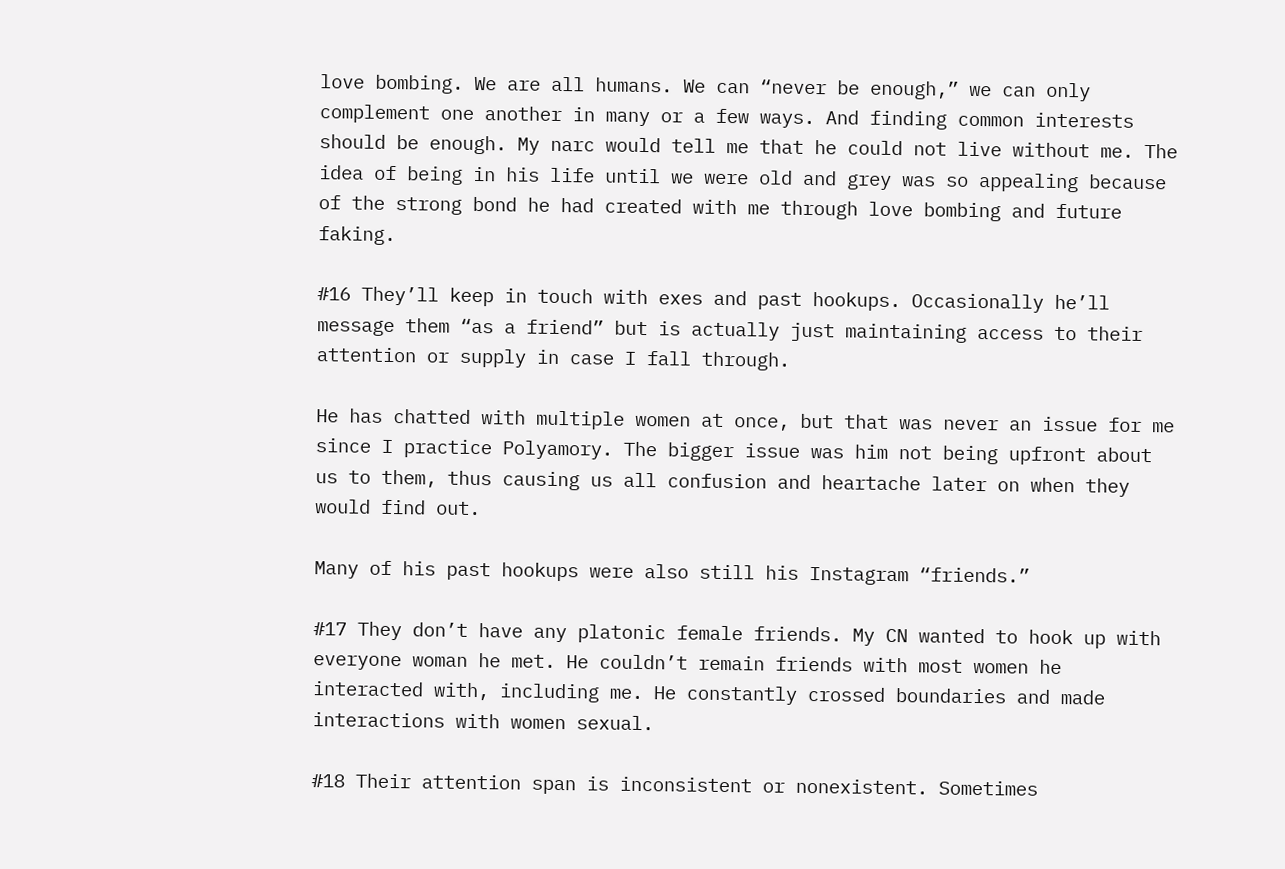love bombing. We are all humans. We can “never be enough,” we can only complement one another in many or a few ways. And finding common interests should be enough. My narc would tell me that he could not live without me. The idea of being in his life until we were old and grey was so appealing because of the strong bond he had created with me through love bombing and future faking.

#16 They’ll keep in touch with exes and past hookups. Occasionally he’ll message them “as a friend” but is actually just maintaining access to their attention or supply in case I fall through.

He has chatted with multiple women at once, but that was never an issue for me since I practice Polyamory. The bigger issue was him not being upfront about us to them, thus causing us all confusion and heartache later on when they would find out.

Many of his past hookups were also still his Instagram “friends.”

#17 They don’t have any platonic female friends. My CN wanted to hook up with everyone woman he met. He couldn’t remain friends with most women he interacted with, including me. He constantly crossed boundaries and made interactions with women sexual.

#18 Their attention span is inconsistent or nonexistent. Sometimes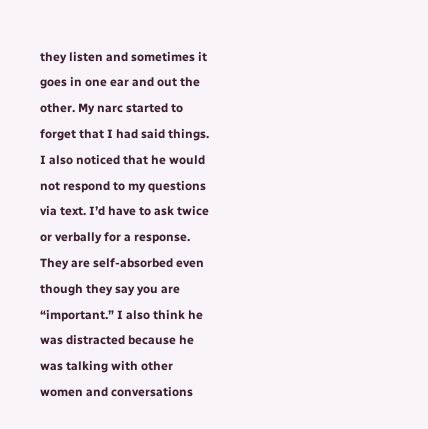they listen and sometimes it goes in one ear and out the other. My narc started to forget that I had said things. I also noticed that he would not respond to my questions via text. I’d have to ask twice or verbally for a response. They are self-absorbed even though they say you are “important.” I also think he was distracted because he was talking with other women and conversations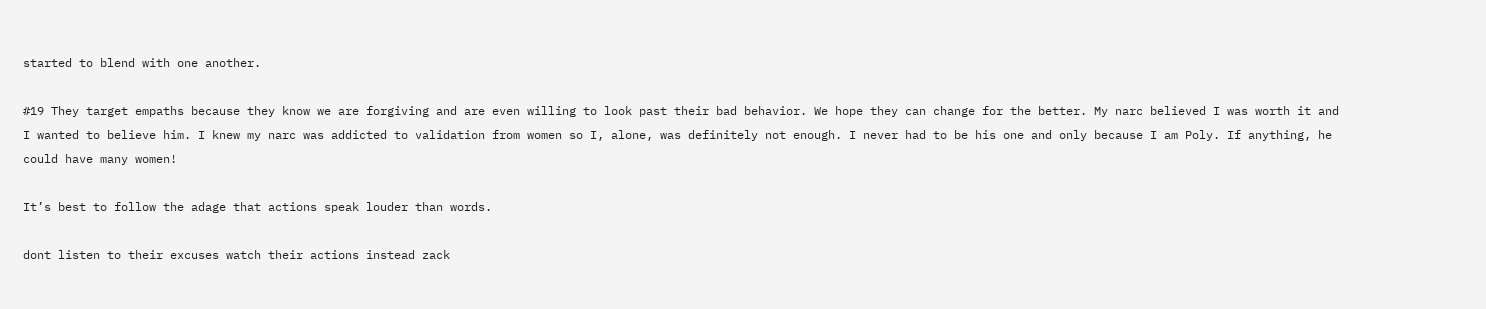started to blend with one another.

#19 They target empaths because they know we are forgiving and are even willing to look past their bad behavior. We hope they can change for the better. My narc believed I was worth it and I wanted to believe him. I knew my narc was addicted to validation from women so I, alone, was definitely not enough. I never had to be his one and only because I am Poly. If anything, he could have many women!

It’s best to follow the adage that actions speak louder than words.

dont listen to their excuses watch their actions instead zack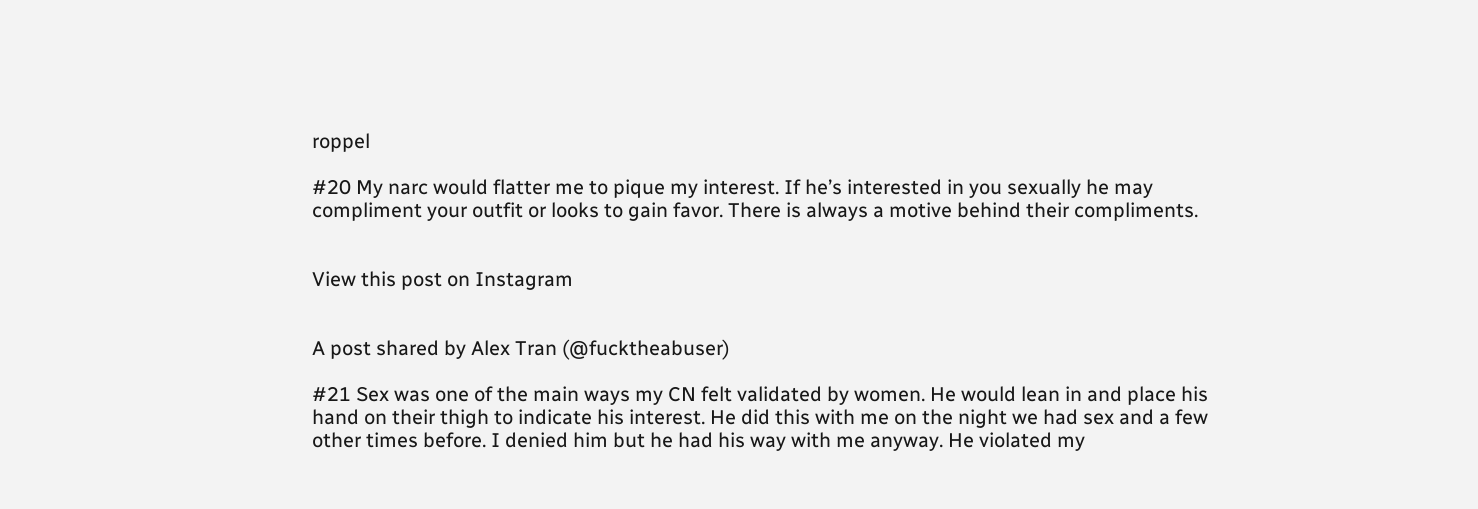roppel

#20 My narc would flatter me to pique my interest. If he’s interested in you sexually he may compliment your outfit or looks to gain favor. There is always a motive behind their compliments.


View this post on Instagram


A post shared by Alex Tran (@fucktheabuser)

#21 Sex was one of the main ways my CN felt validated by women. He would lean in and place his hand on their thigh to indicate his interest. He did this with me on the night we had sex and a few other times before. I denied him but he had his way with me anyway. He violated my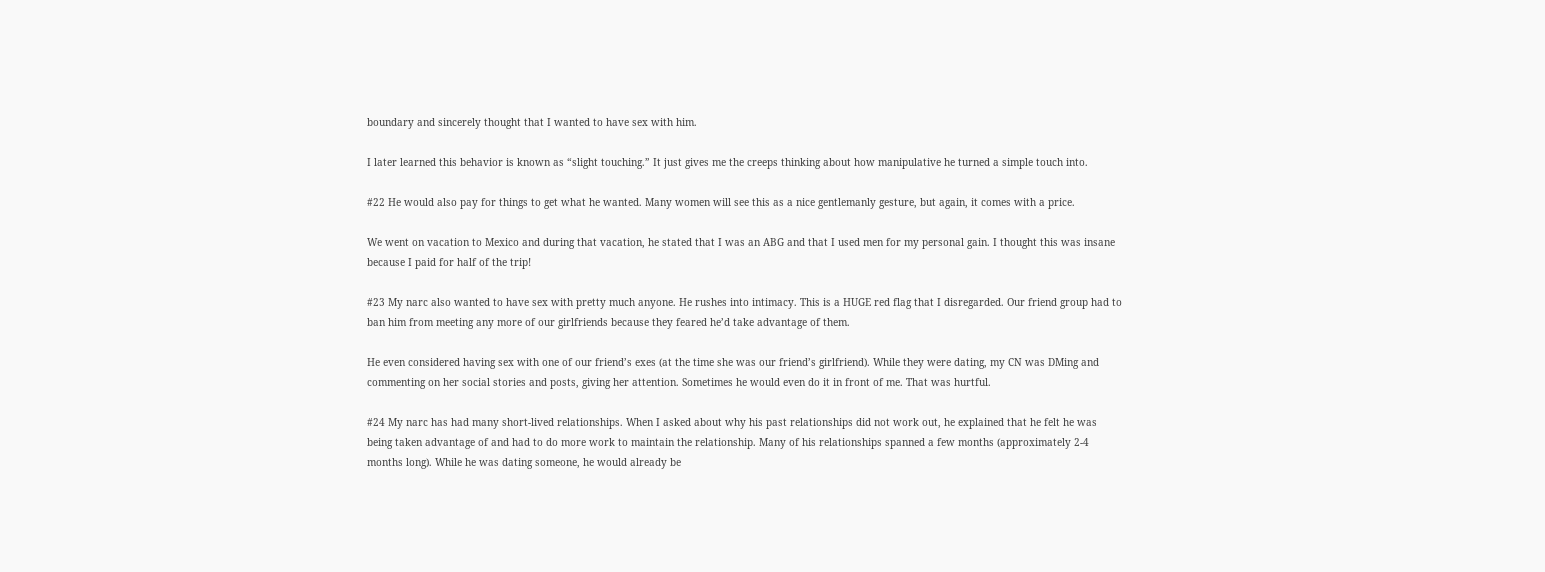boundary and sincerely thought that I wanted to have sex with him.

I later learned this behavior is known as “slight touching.” It just gives me the creeps thinking about how manipulative he turned a simple touch into.

#22 He would also pay for things to get what he wanted. Many women will see this as a nice gentlemanly gesture, but again, it comes with a price.

We went on vacation to Mexico and during that vacation, he stated that I was an ABG and that I used men for my personal gain. I thought this was insane because I paid for half of the trip!

#23 My narc also wanted to have sex with pretty much anyone. He rushes into intimacy. This is a HUGE red flag that I disregarded. Our friend group had to ban him from meeting any more of our girlfriends because they feared he’d take advantage of them.

He even considered having sex with one of our friend’s exes (at the time she was our friend’s girlfriend). While they were dating, my CN was DMing and commenting on her social stories and posts, giving her attention. Sometimes he would even do it in front of me. That was hurtful.

#24 My narc has had many short-lived relationships. When I asked about why his past relationships did not work out, he explained that he felt he was being taken advantage of and had to do more work to maintain the relationship. Many of his relationships spanned a few months (approximately 2-4 months long). While he was dating someone, he would already be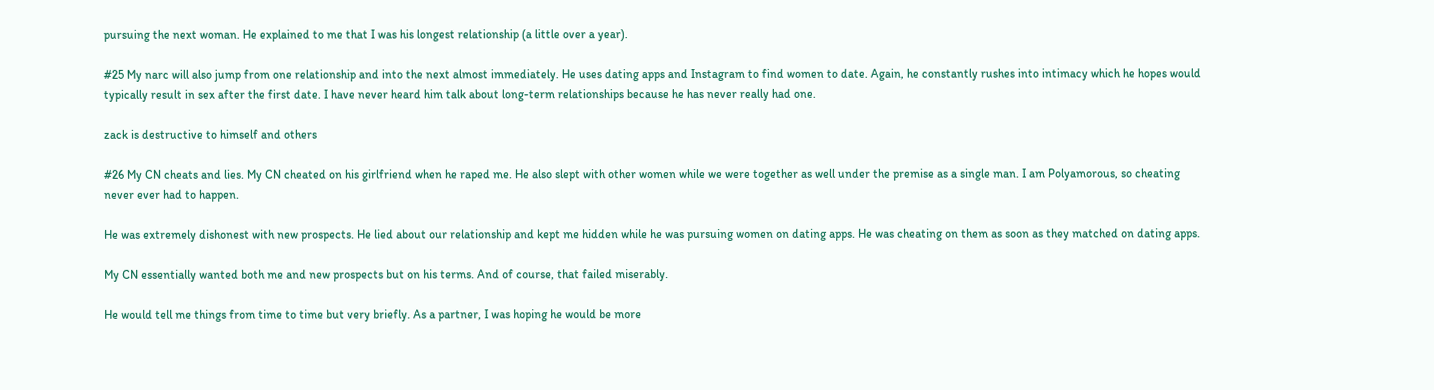pursuing the next woman. He explained to me that I was his longest relationship (a little over a year).

#25 My narc will also jump from one relationship and into the next almost immediately. He uses dating apps and Instagram to find women to date. Again, he constantly rushes into intimacy which he hopes would typically result in sex after the first date. I have never heard him talk about long-term relationships because he has never really had one.

zack is destructive to himself and others

#26 My CN cheats and lies. My CN cheated on his girlfriend when he raped me. He also slept with other women while we were together as well under the premise as a single man. I am Polyamorous, so cheating never ever had to happen.

He was extremely dishonest with new prospects. He lied about our relationship and kept me hidden while he was pursuing women on dating apps. He was cheating on them as soon as they matched on dating apps.

My CN essentially wanted both me and new prospects but on his terms. And of course, that failed miserably.

He would tell me things from time to time but very briefly. As a partner, I was hoping he would be more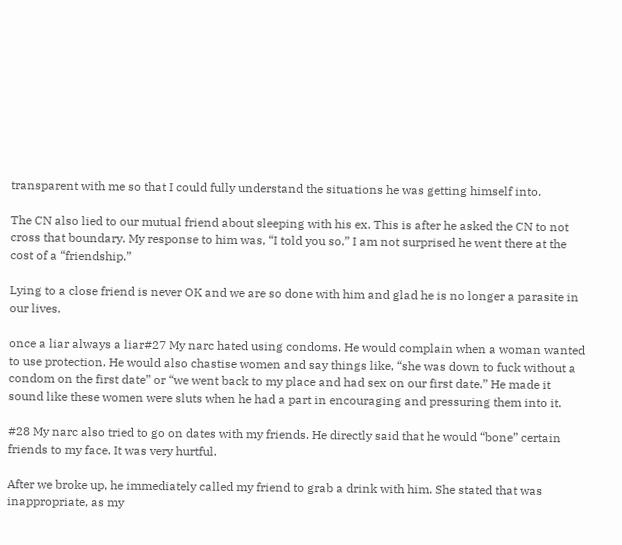transparent with me so that I could fully understand the situations he was getting himself into.

The CN also lied to our mutual friend about sleeping with his ex. This is after he asked the CN to not cross that boundary. My response to him was, “I told you so.” I am not surprised he went there at the cost of a “friendship.”

Lying to a close friend is never OK and we are so done with him and glad he is no longer a parasite in our lives.

once a liar always a liar#27 My narc hated using condoms. He would complain when a woman wanted to use protection. He would also chastise women and say things like, “she was down to fuck without a condom on the first date” or “we went back to my place and had sex on our first date.” He made it sound like these women were sluts when he had a part in encouraging and pressuring them into it.

#28 My narc also tried to go on dates with my friends. He directly said that he would “bone” certain friends to my face. It was very hurtful.

After we broke up, he immediately called my friend to grab a drink with him. She stated that was inappropriate, as my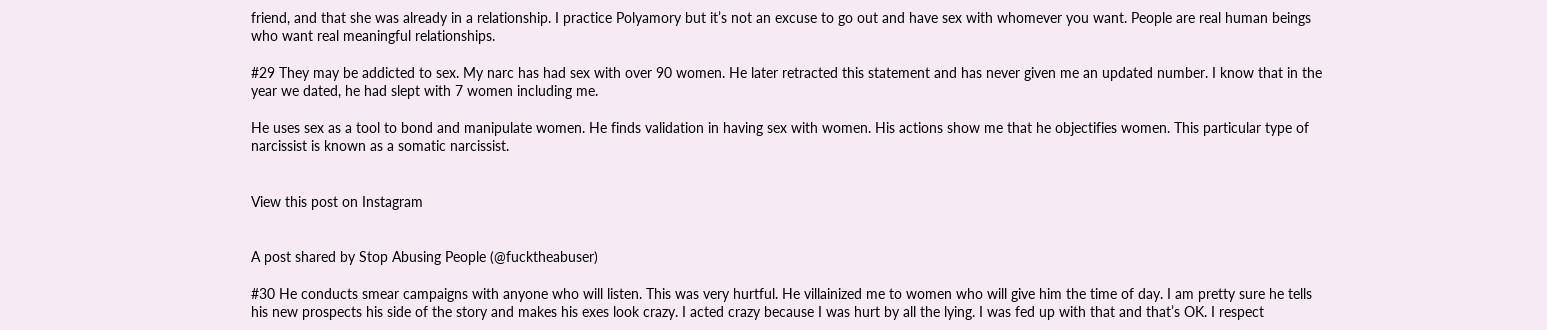friend, and that she was already in a relationship. I practice Polyamory but it’s not an excuse to go out and have sex with whomever you want. People are real human beings who want real meaningful relationships.

#29 They may be addicted to sex. My narc has had sex with over 90 women. He later retracted this statement and has never given me an updated number. I know that in the year we dated, he had slept with 7 women including me.

He uses sex as a tool to bond and manipulate women. He finds validation in having sex with women. His actions show me that he objectifies women. This particular type of narcissist is known as a somatic narcissist.


View this post on Instagram


A post shared by Stop Abusing People (@fucktheabuser)

#30 He conducts smear campaigns with anyone who will listen. This was very hurtful. He villainized me to women who will give him the time of day. I am pretty sure he tells his new prospects his side of the story and makes his exes look crazy. I acted crazy because I was hurt by all the lying. I was fed up with that and that’s OK. I respect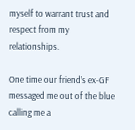myself to warrant trust and respect from my relationships.

One time our friend’s ex-GF messaged me out of the blue calling me a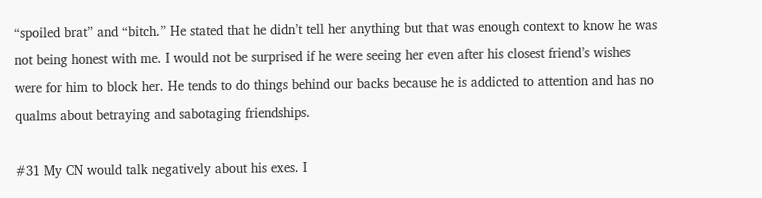“spoiled brat” and “bitch.” He stated that he didn’t tell her anything but that was enough context to know he was not being honest with me. I would not be surprised if he were seeing her even after his closest friend’s wishes were for him to block her. He tends to do things behind our backs because he is addicted to attention and has no qualms about betraying and sabotaging friendships.

#31 My CN would talk negatively about his exes. I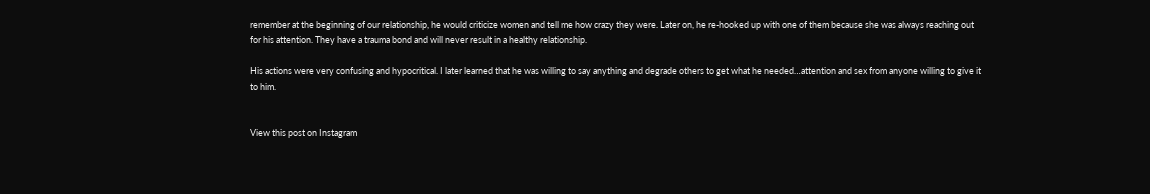remember at the beginning of our relationship, he would criticize women and tell me how crazy they were. Later on, he re-hooked up with one of them because she was always reaching out for his attention. They have a trauma bond and will never result in a healthy relationship.

His actions were very confusing and hypocritical. I later learned that he was willing to say anything and degrade others to get what he needed…attention and sex from anyone willing to give it to him.


View this post on Instagram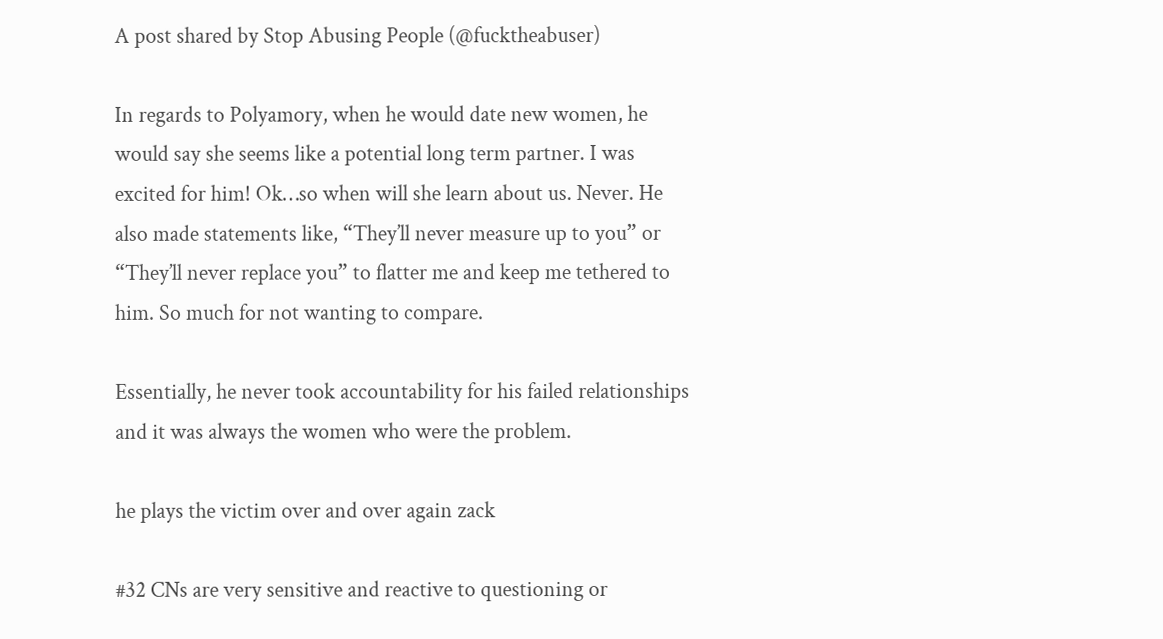A post shared by Stop Abusing People (@fucktheabuser)

In regards to Polyamory, when he would date new women, he would say she seems like a potential long term partner. I was excited for him! Ok…so when will she learn about us. Never. He also made statements like, “They’ll never measure up to you” or “They’ll never replace you” to flatter me and keep me tethered to him. So much for not wanting to compare.

Essentially, he never took accountability for his failed relationships and it was always the women who were the problem.

he plays the victim over and over again zack

#32 CNs are very sensitive and reactive to questioning or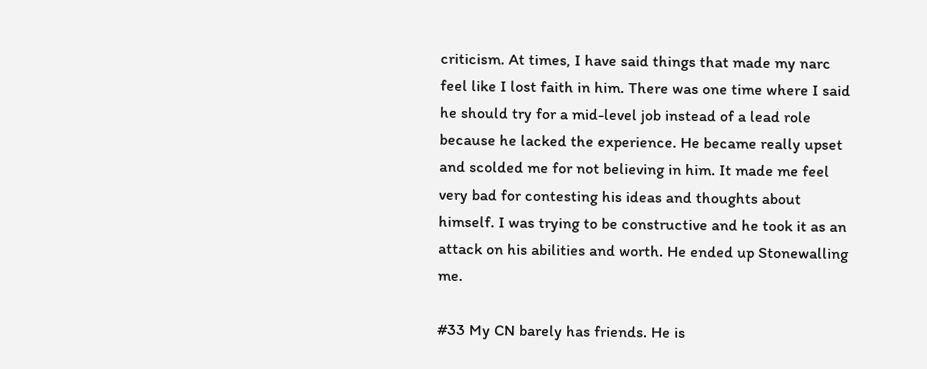criticism. At times, I have said things that made my narc feel like I lost faith in him. There was one time where I said he should try for a mid-level job instead of a lead role because he lacked the experience. He became really upset and scolded me for not believing in him. It made me feel very bad for contesting his ideas and thoughts about himself. I was trying to be constructive and he took it as an attack on his abilities and worth. He ended up Stonewalling me.

#33 My CN barely has friends. He is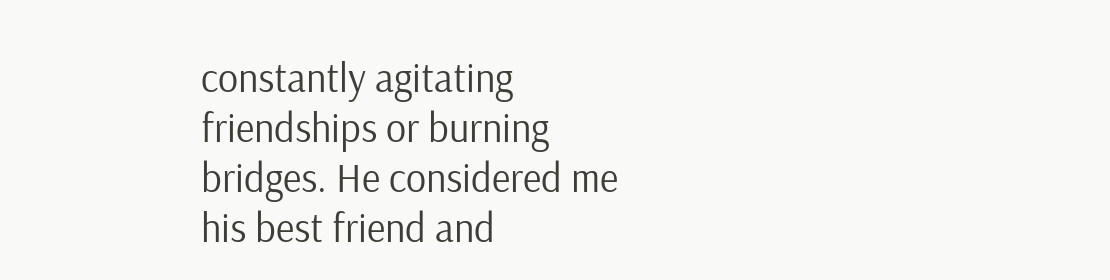constantly agitating friendships or burning bridges. He considered me his best friend and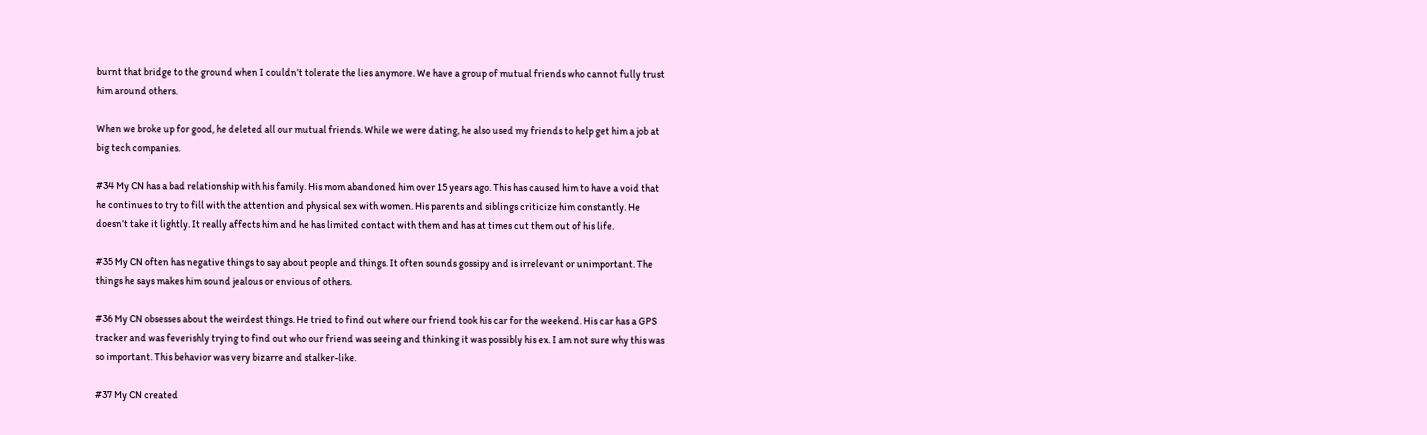burnt that bridge to the ground when I couldn’t tolerate the lies anymore. We have a group of mutual friends who cannot fully trust him around others.

When we broke up for good, he deleted all our mutual friends. While we were dating, he also used my friends to help get him a job at big tech companies.

#34 My CN has a bad relationship with his family. His mom abandoned him over 15 years ago. This has caused him to have a void that he continues to try to fill with the attention and physical sex with women. His parents and siblings criticize him constantly. He doesn’t take it lightly. It really affects him and he has limited contact with them and has at times cut them out of his life.

#35 My CN often has negative things to say about people and things. It often sounds gossipy and is irrelevant or unimportant. The things he says makes him sound jealous or envious of others.

#36 My CN obsesses about the weirdest things. He tried to find out where our friend took his car for the weekend. His car has a GPS tracker and was feverishly trying to find out who our friend was seeing and thinking it was possibly his ex. I am not sure why this was so important. This behavior was very bizarre and stalker-like.

#37 My CN created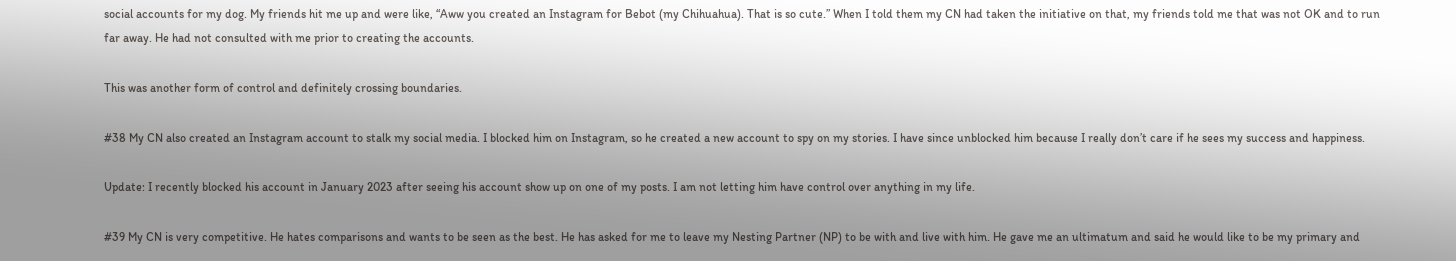social accounts for my dog. My friends hit me up and were like, “Aww you created an Instagram for Bebot (my Chihuahua). That is so cute.” When I told them my CN had taken the initiative on that, my friends told me that was not OK and to run far away. He had not consulted with me prior to creating the accounts.

This was another form of control and definitely crossing boundaries.

#38 My CN also created an Instagram account to stalk my social media. I blocked him on Instagram, so he created a new account to spy on my stories. I have since unblocked him because I really don’t care if he sees my success and happiness.

Update: I recently blocked his account in January 2023 after seeing his account show up on one of my posts. I am not letting him have control over anything in my life.

#39 My CN is very competitive. He hates comparisons and wants to be seen as the best. He has asked for me to leave my Nesting Partner (NP) to be with and live with him. He gave me an ultimatum and said he would like to be my primary and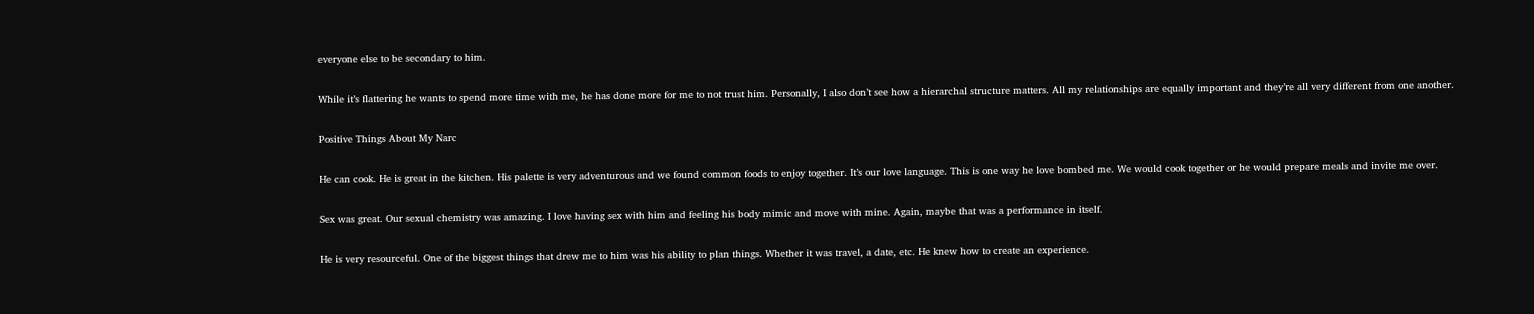everyone else to be secondary to him.

While it’s flattering he wants to spend more time with me, he has done more for me to not trust him. Personally, I also don’t see how a hierarchal structure matters. All my relationships are equally important and they’re all very different from one another.

Positive Things About My Narc

He can cook. He is great in the kitchen. His palette is very adventurous and we found common foods to enjoy together. It’s our love language. This is one way he love bombed me. We would cook together or he would prepare meals and invite me over.

Sex was great. Our sexual chemistry was amazing. I love having sex with him and feeling his body mimic and move with mine. Again, maybe that was a performance in itself.

He is very resourceful. One of the biggest things that drew me to him was his ability to plan things. Whether it was travel, a date, etc. He knew how to create an experience.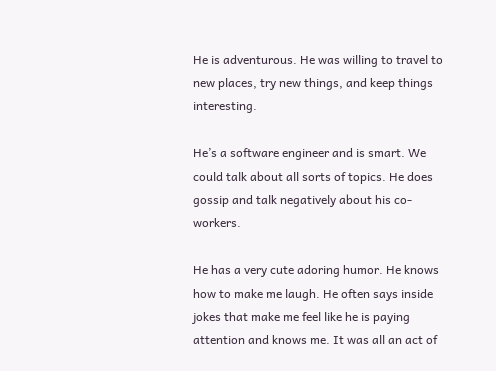He is adventurous. He was willing to travel to new places, try new things, and keep things interesting.

He’s a software engineer and is smart. We could talk about all sorts of topics. He does gossip and talk negatively about his co-workers.

He has a very cute adoring humor. He knows how to make me laugh. He often says inside jokes that make me feel like he is paying attention and knows me. It was all an act of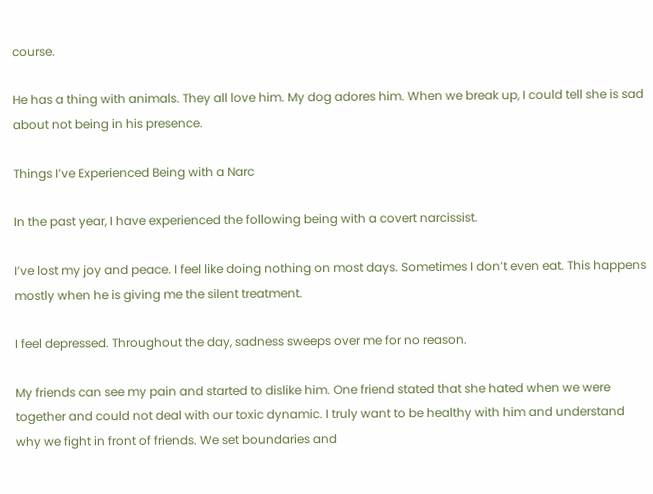course.

He has a thing with animals. They all love him. My dog adores him. When we break up, I could tell she is sad about not being in his presence.

Things I’ve Experienced Being with a Narc

In the past year, I have experienced the following being with a covert narcissist.

I’ve lost my joy and peace. I feel like doing nothing on most days. Sometimes I don’t even eat. This happens mostly when he is giving me the silent treatment.

I feel depressed. Throughout the day, sadness sweeps over me for no reason.

My friends can see my pain and started to dislike him. One friend stated that she hated when we were together and could not deal with our toxic dynamic. I truly want to be healthy with him and understand why we fight in front of friends. We set boundaries and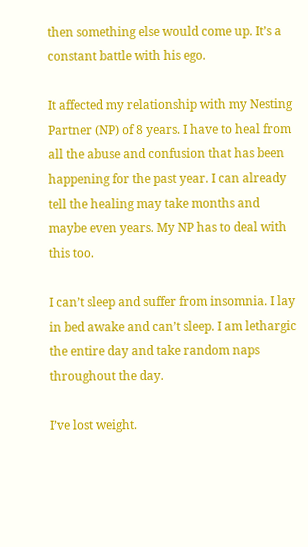then something else would come up. It’s a constant battle with his ego.

It affected my relationship with my Nesting Partner (NP) of 8 years. I have to heal from all the abuse and confusion that has been happening for the past year. I can already tell the healing may take months and maybe even years. My NP has to deal with this too.

I can’t sleep and suffer from insomnia. I lay in bed awake and can’t sleep. I am lethargic the entire day and take random naps throughout the day.

I’ve lost weight.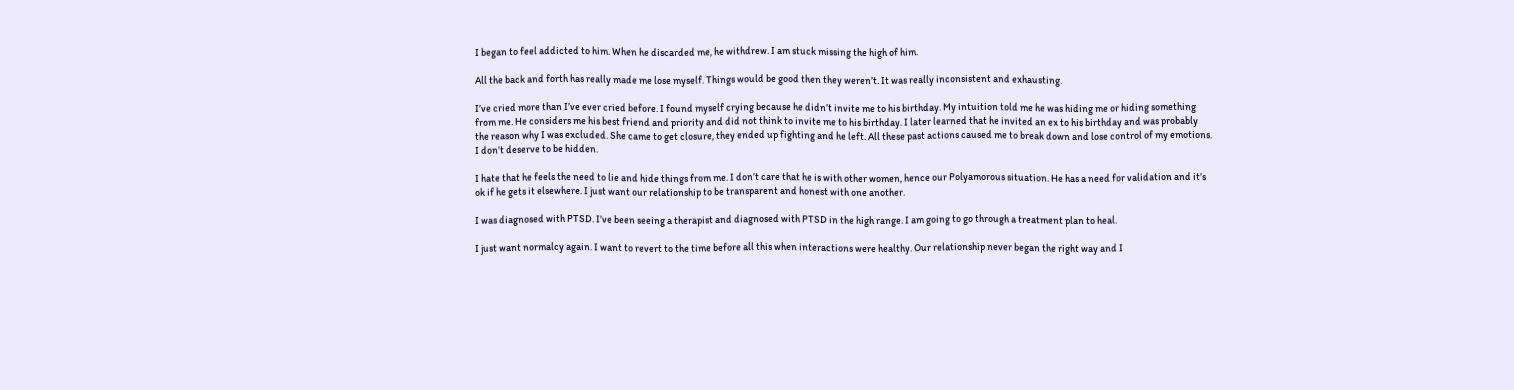I began to feel addicted to him. When he discarded me, he withdrew. I am stuck missing the high of him.

All the back and forth has really made me lose myself. Things would be good then they weren’t. It was really inconsistent and exhausting.

I’ve cried more than I’ve ever cried before. I found myself crying because he didn’t invite me to his birthday. My intuition told me he was hiding me or hiding something from me. He considers me his best friend and priority and did not think to invite me to his birthday. I later learned that he invited an ex to his birthday and was probably the reason why I was excluded. She came to get closure, they ended up fighting and he left. All these past actions caused me to break down and lose control of my emotions. I don’t deserve to be hidden.

I hate that he feels the need to lie and hide things from me. I don’t care that he is with other women, hence our Polyamorous situation. He has a need for validation and it’s ok if he gets it elsewhere. I just want our relationship to be transparent and honest with one another.

I was diagnosed with PTSD. I’ve been seeing a therapist and diagnosed with PTSD in the high range. I am going to go through a treatment plan to heal.

I just want normalcy again. I want to revert to the time before all this when interactions were healthy. Our relationship never began the right way and I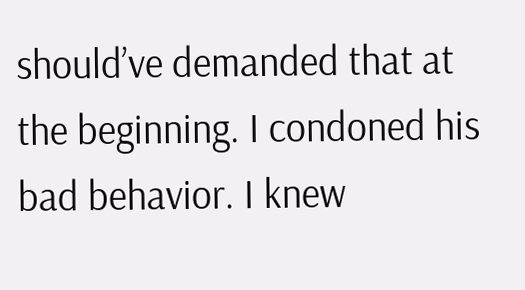should’ve demanded that at the beginning. I condoned his bad behavior. I knew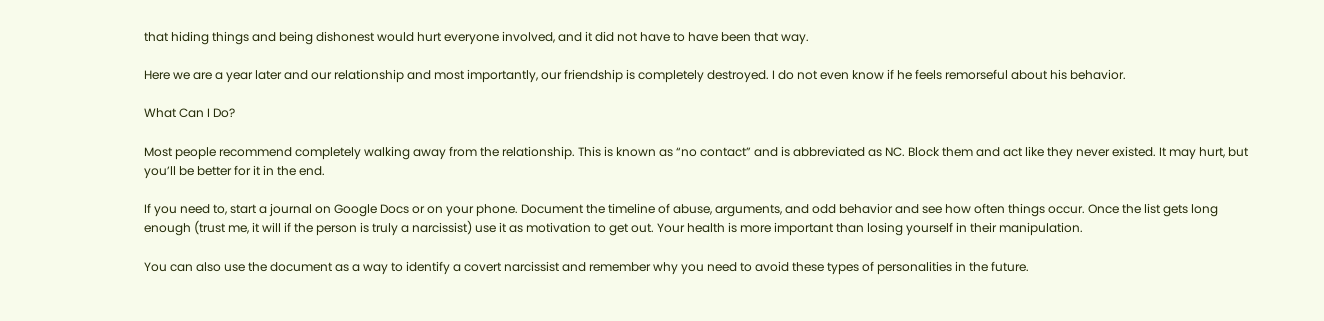that hiding things and being dishonest would hurt everyone involved, and it did not have to have been that way.

Here we are a year later and our relationship and most importantly, our friendship is completely destroyed. I do not even know if he feels remorseful about his behavior.

What Can I Do?

Most people recommend completely walking away from the relationship. This is known as “no contact” and is abbreviated as NC. Block them and act like they never existed. It may hurt, but you’ll be better for it in the end.

If you need to, start a journal on Google Docs or on your phone. Document the timeline of abuse, arguments, and odd behavior and see how often things occur. Once the list gets long enough (trust me, it will if the person is truly a narcissist) use it as motivation to get out. Your health is more important than losing yourself in their manipulation.

You can also use the document as a way to identify a covert narcissist and remember why you need to avoid these types of personalities in the future.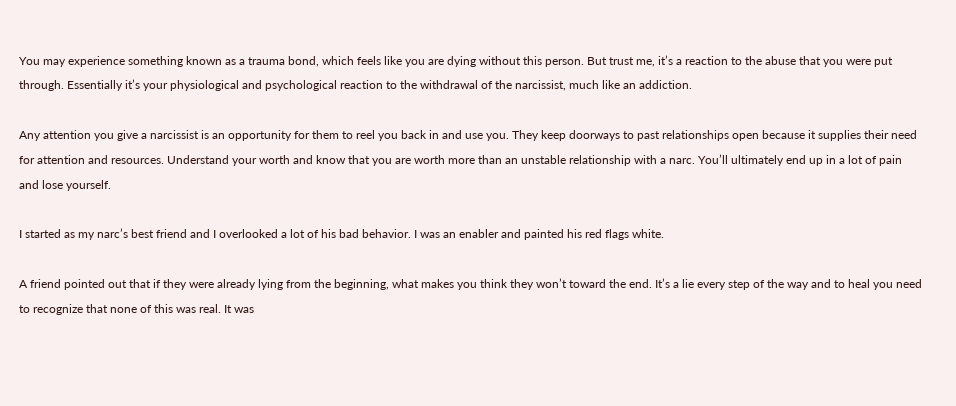You may experience something known as a trauma bond, which feels like you are dying without this person. But trust me, it’s a reaction to the abuse that you were put through. Essentially it’s your physiological and psychological reaction to the withdrawal of the narcissist, much like an addiction.

Any attention you give a narcissist is an opportunity for them to reel you back in and use you. They keep doorways to past relationships open because it supplies their need for attention and resources. Understand your worth and know that you are worth more than an unstable relationship with a narc. You’ll ultimately end up in a lot of pain and lose yourself.

I started as my narc’s best friend and I overlooked a lot of his bad behavior. I was an enabler and painted his red flags white.

A friend pointed out that if they were already lying from the beginning, what makes you think they won’t toward the end. It’s a lie every step of the way and to heal you need to recognize that none of this was real. It was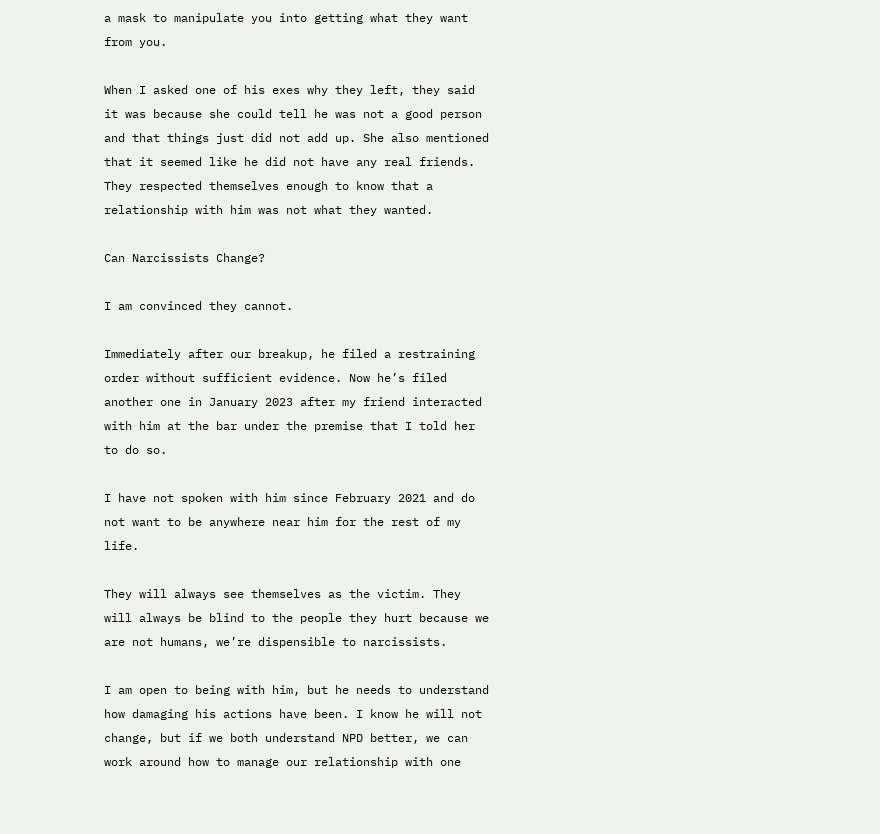a mask to manipulate you into getting what they want from you.

When I asked one of his exes why they left, they said it was because she could tell he was not a good person and that things just did not add up. She also mentioned that it seemed like he did not have any real friends. They respected themselves enough to know that a relationship with him was not what they wanted.

Can Narcissists Change?

I am convinced they cannot.

Immediately after our breakup, he filed a restraining order without sufficient evidence. Now he’s filed another one in January 2023 after my friend interacted with him at the bar under the premise that I told her to do so.

I have not spoken with him since February 2021 and do not want to be anywhere near him for the rest of my life.

They will always see themselves as the victim. They will always be blind to the people they hurt because we are not humans, we’re dispensible to narcissists.

I am open to being with him, but he needs to understand how damaging his actions have been. I know he will not change, but if we both understand NPD better, we can work around how to manage our relationship with one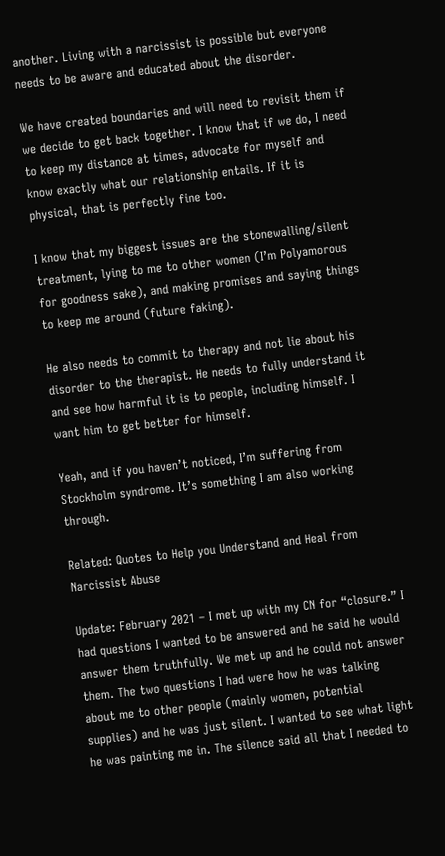another. Living with a narcissist is possible but everyone needs to be aware and educated about the disorder.

We have created boundaries and will need to revisit them if we decide to get back together. I know that if we do, I need to keep my distance at times, advocate for myself and know exactly what our relationship entails. If it is physical, that is perfectly fine too.

I know that my biggest issues are the stonewalling/silent treatment, lying to me to other women (I’m Polyamorous for goodness sake), and making promises and saying things to keep me around (future faking).

He also needs to commit to therapy and not lie about his disorder to the therapist. He needs to fully understand it and see how harmful it is to people, including himself. I want him to get better for himself.

Yeah, and if you haven’t noticed, I’m suffering from Stockholm syndrome. It’s something I am also working through.

Related: Quotes to Help you Understand and Heal from Narcissist Abuse

Update: February 2021 – I met up with my CN for “closure.” I had questions I wanted to be answered and he said he would answer them truthfully. We met up and he could not answer them. The two questions I had were how he was talking about me to other people (mainly women, potential supplies) and he was just silent. I wanted to see what light he was painting me in. The silence said all that I needed to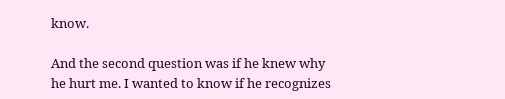know.

And the second question was if he knew why he hurt me. I wanted to know if he recognizes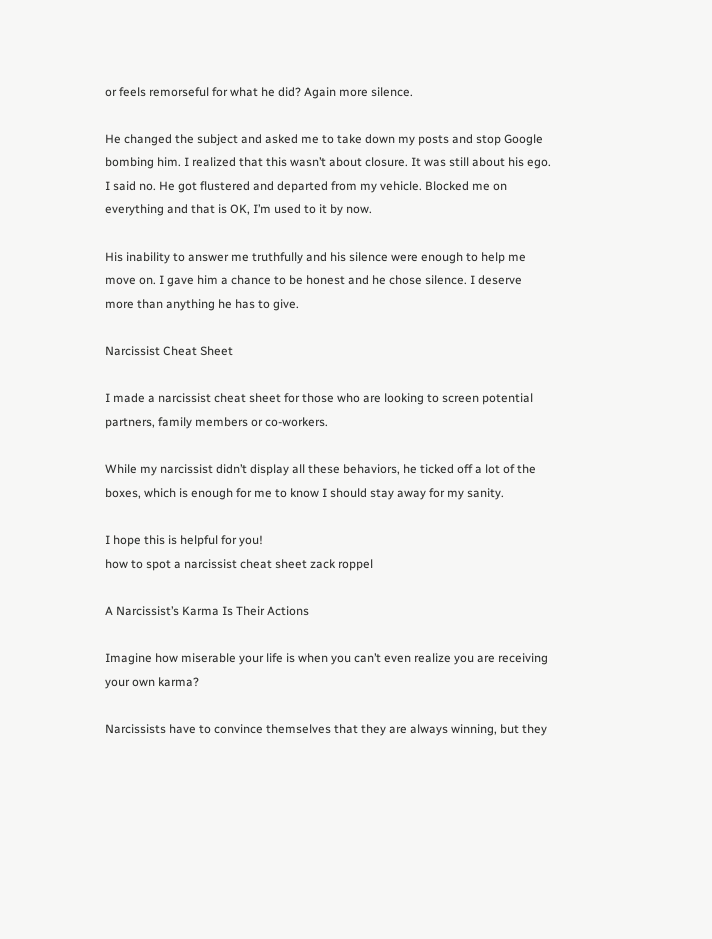or feels remorseful for what he did? Again more silence.

He changed the subject and asked me to take down my posts and stop Google bombing him. I realized that this wasn’t about closure. It was still about his ego. I said no. He got flustered and departed from my vehicle. Blocked me on everything and that is OK, I’m used to it by now.

His inability to answer me truthfully and his silence were enough to help me move on. I gave him a chance to be honest and he chose silence. I deserve more than anything he has to give.

Narcissist Cheat Sheet

I made a narcissist cheat sheet for those who are looking to screen potential partners, family members or co-workers.

While my narcissist didn’t display all these behaviors, he ticked off a lot of the boxes, which is enough for me to know I should stay away for my sanity.

I hope this is helpful for you!
how to spot a narcissist cheat sheet zack roppel

A Narcissist’s Karma Is Their Actions

Imagine how miserable your life is when you can’t even realize you are receiving your own karma?

Narcissists have to convince themselves that they are always winning, but they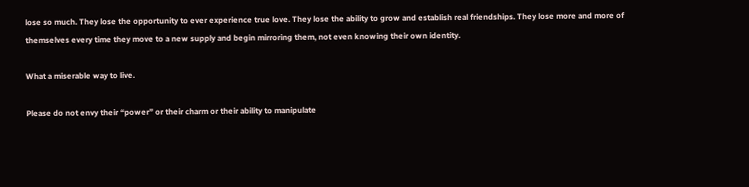lose so much. They lose the opportunity to ever experience true love. They lose the ability to grow and establish real friendships. They lose more and more of themselves every time they move to a new supply and begin mirroring them, not even knowing their own identity.

What a miserable way to live.

Please do not envy their “power” or their charm or their ability to manipulate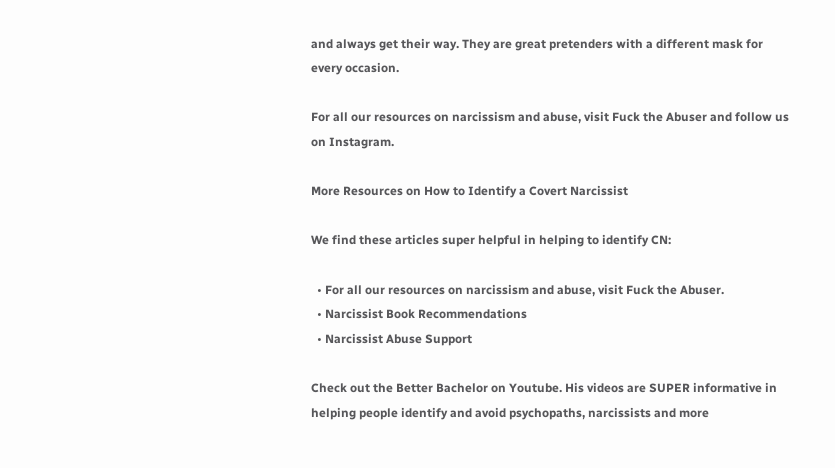and always get their way. They are great pretenders with a different mask for every occasion.

For all our resources on narcissism and abuse, visit Fuck the Abuser and follow us on Instagram.

More Resources on How to Identify a Covert Narcissist

We find these articles super helpful in helping to identify CN:

  • For all our resources on narcissism and abuse, visit Fuck the Abuser.
  • Narcissist Book Recommendations
  • Narcissist Abuse Support

Check out the Better Bachelor on Youtube. His videos are SUPER informative in helping people identify and avoid psychopaths, narcissists and more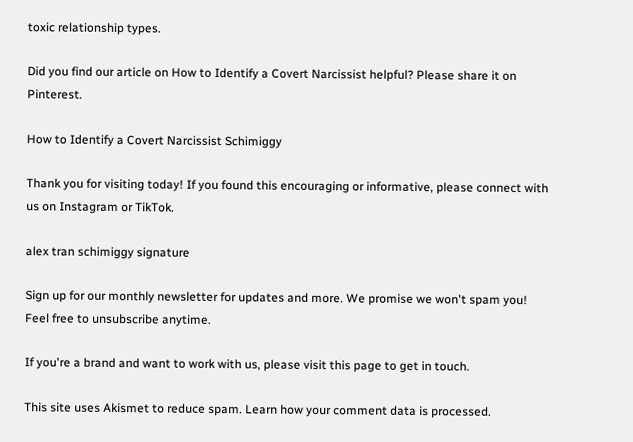toxic relationship types.

Did you find our article on How to Identify a Covert Narcissist helpful? Please share it on Pinterest.

How to Identify a Covert Narcissist Schimiggy

Thank you for visiting today! If you found this encouraging or informative, please connect with us on Instagram or TikTok.

alex tran schimiggy signature

Sign up for our monthly newsletter for updates and more. We promise we won't spam you! Feel free to unsubscribe anytime.

If you're a brand and want to work with us, please visit this page to get in touch.

This site uses Akismet to reduce spam. Learn how your comment data is processed.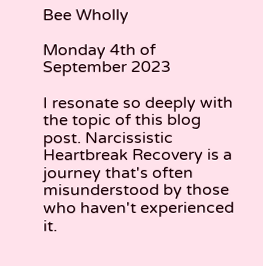Bee Wholly

Monday 4th of September 2023

I resonate so deeply with the topic of this blog post. Narcissistic Heartbreak Recovery is a journey that's often misunderstood by those who haven't experienced it.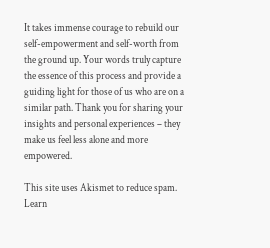It takes immense courage to rebuild our self-empowerment and self-worth from the ground up. Your words truly capture the essence of this process and provide a guiding light for those of us who are on a similar path. Thank you for sharing your insights and personal experiences – they make us feel less alone and more empowered.

This site uses Akismet to reduce spam. Learn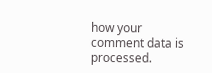how your comment data is processed.